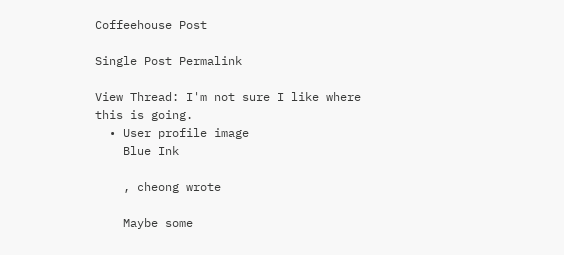Coffeehouse Post

Single Post Permalink

View Thread: I'm not sure I like where this is going.
  • User profile image
    Blue Ink

    , cheong wrote

    Maybe some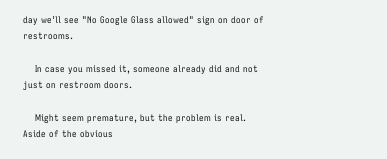day we'll see "No Google Glass allowed" sign on door of restrooms.

    In case you missed it, someone already did and not just on restroom doors.

    Might seem premature, but the problem is real. Aside of the obvious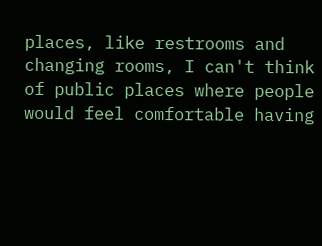places, like restrooms and changing rooms, I can't think of public places where people would feel comfortable having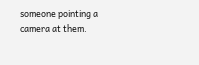someone pointing a camera at them.